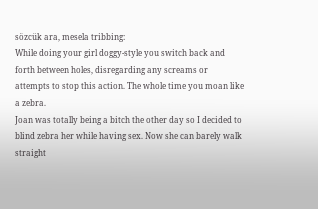sözcük ara, mesela tribbing:
While doing your girl doggy-style you switch back and forth between holes, disregarding any screams or attempts to stop this action. The whole time you moan like a zebra.
Joan was totally being a bitch the other day so I decided to blind zebra her while having sex. Now she can barely walk straight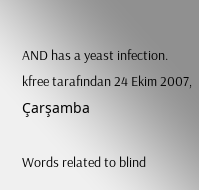AND has a yeast infection.
kfree tarafından 24 Ekim 2007, Çarşamba

Words related to blind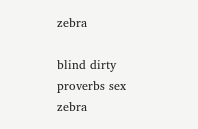zebra

blind dirty proverbs sex zebra